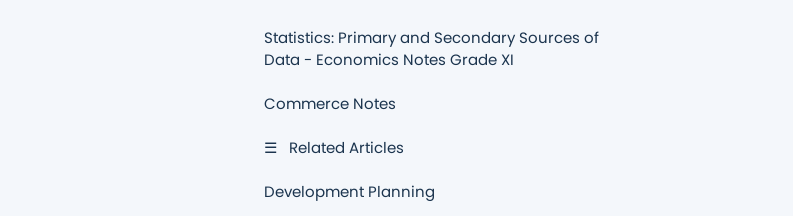Statistics: Primary and Secondary Sources of Data - Economics Notes Grade XI

Commerce Notes

☰   Related Articles

Development Planning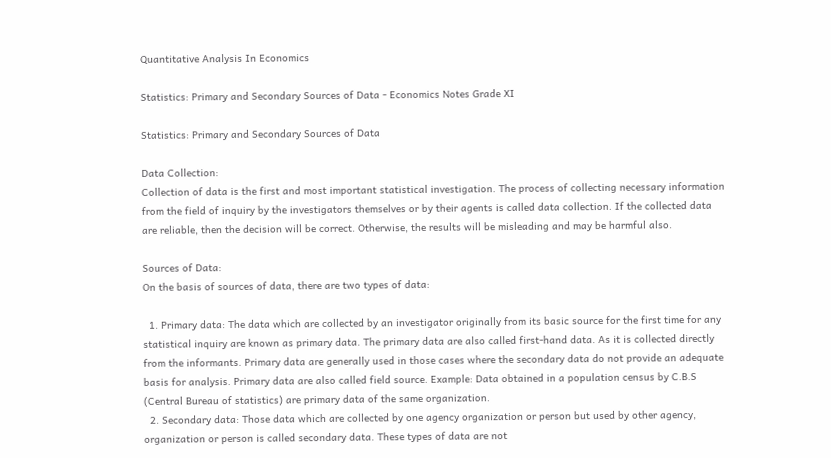Quantitative Analysis In Economics

Statistics: Primary and Secondary Sources of Data - Economics Notes Grade XI

Statistics: Primary and Secondary Sources of Data

Data Collection:
Collection of data is the first and most important statistical investigation. The process of collecting necessary information from the field of inquiry by the investigators themselves or by their agents is called data collection. If the collected data are reliable, then the decision will be correct. Otherwise, the results will be misleading and may be harmful also.

Sources of Data:
On the basis of sources of data, there are two types of data:

  1. Primary data: The data which are collected by an investigator originally from its basic source for the first time for any statistical inquiry are known as primary data. The primary data are also called first-hand data. As it is collected directly from the informants. Primary data are generally used in those cases where the secondary data do not provide an adequate basis for analysis. Primary data are also called field source. Example: Data obtained in a population census by C.B.S (Central Bureau of statistics) are primary data of the same organization.
  2. Secondary data: Those data which are collected by one agency organization or person but used by other agency, organization or person is called secondary data. These types of data are not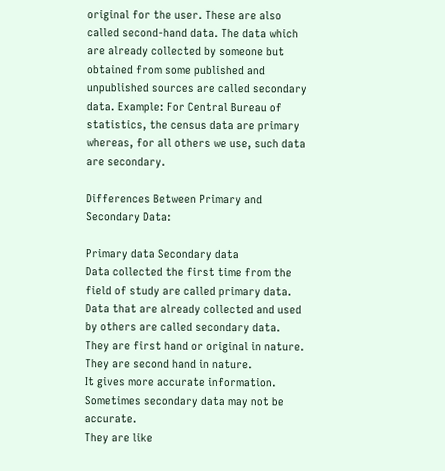original for the user. These are also called second-hand data. The data which are already collected by someone but obtained from some published and unpublished sources are called secondary data. Example: For Central Bureau of statistics, the census data are primary whereas, for all others we use, such data are secondary.

Differences Between Primary and Secondary Data:

Primary data Secondary data
Data collected the first time from the field of study are called primary data. Data that are already collected and used by others are called secondary data.
They are first hand or original in nature. They are second hand in nature.
It gives more accurate information. Sometimes secondary data may not be accurate.
They are like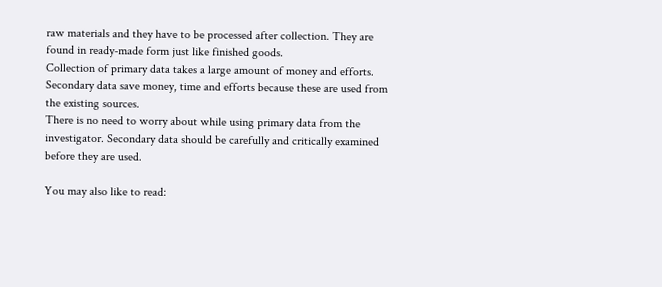raw materials and they have to be processed after collection. They are found in ready-made form just like finished goods.
Collection of primary data takes a large amount of money and efforts. Secondary data save money, time and efforts because these are used from the existing sources.
There is no need to worry about while using primary data from the investigator. Secondary data should be carefully and critically examined before they are used.

You may also like to read: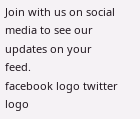Join with us on social media to see our updates on your feed.
facebook logo twitter logo